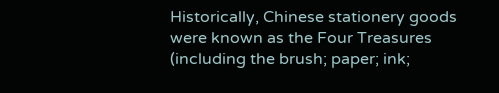Historically, Chinese stationery goods were known as the Four Treasures (including the brush; paper; ink;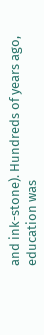and ink-stone). Hundreds of years ago, education was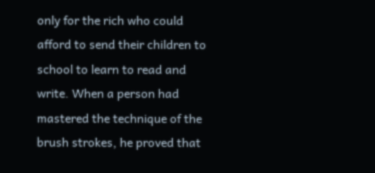only for the rich who could afford to send their children to school to learn to read and write. When a person had mastered the technique of the brush strokes, he proved that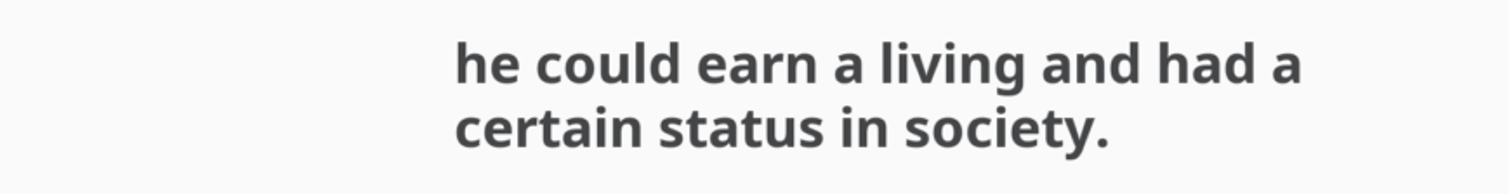he could earn a living and had a certain status in society.